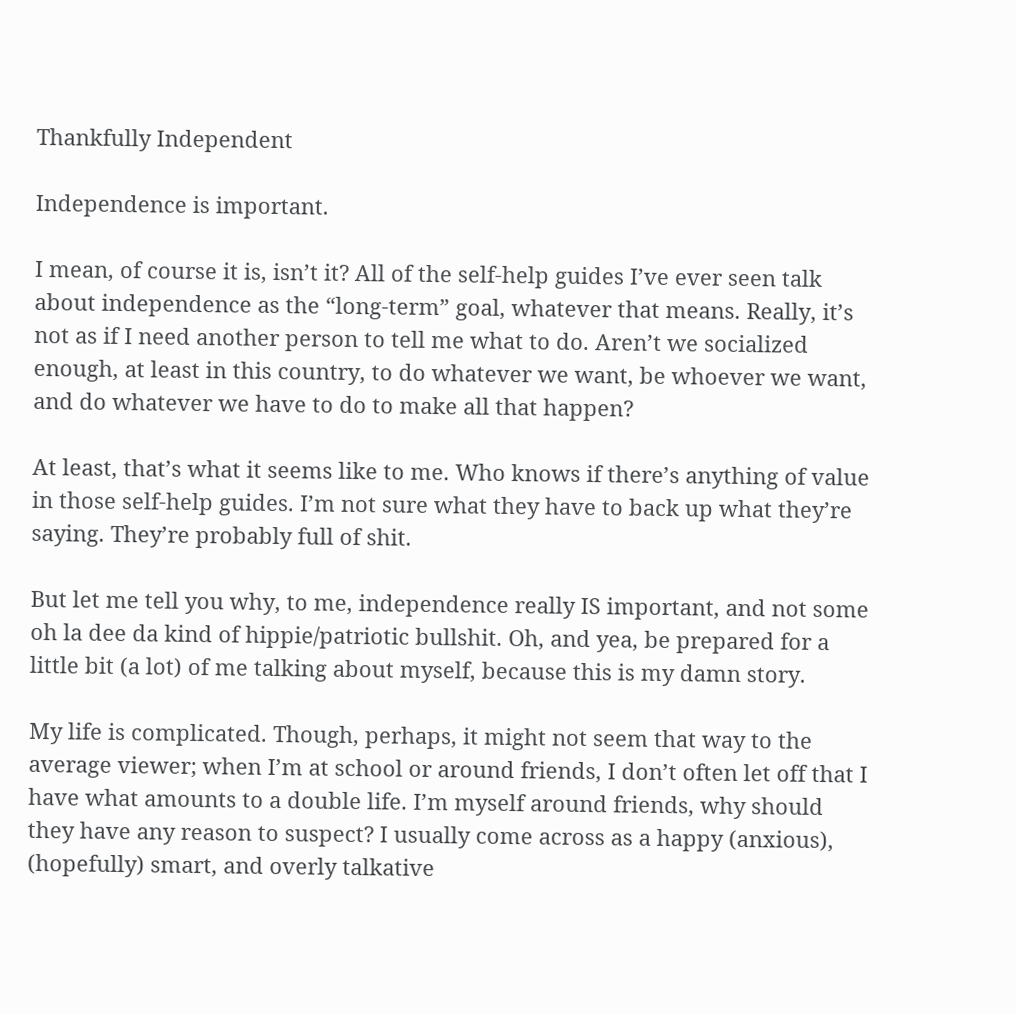Thankfully Independent

Independence is important.

I mean, of course it is, isn’t it? All of the self-help guides I’ve ever seen talk about independence as the “long-term” goal, whatever that means. Really, it’s not as if I need another person to tell me what to do. Aren’t we socialized enough, at least in this country, to do whatever we want, be whoever we want, and do whatever we have to do to make all that happen?

At least, that’s what it seems like to me. Who knows if there’s anything of value in those self-help guides. I’m not sure what they have to back up what they’re saying. They’re probably full of shit.

But let me tell you why, to me, independence really IS important, and not some oh la dee da kind of hippie/patriotic bullshit. Oh, and yea, be prepared for a little bit (a lot) of me talking about myself, because this is my damn story.

My life is complicated. Though, perhaps, it might not seem that way to the average viewer; when I’m at school or around friends, I don’t often let off that I have what amounts to a double life. I’m myself around friends, why should they have any reason to suspect? I usually come across as a happy (anxious), (hopefully) smart, and overly talkative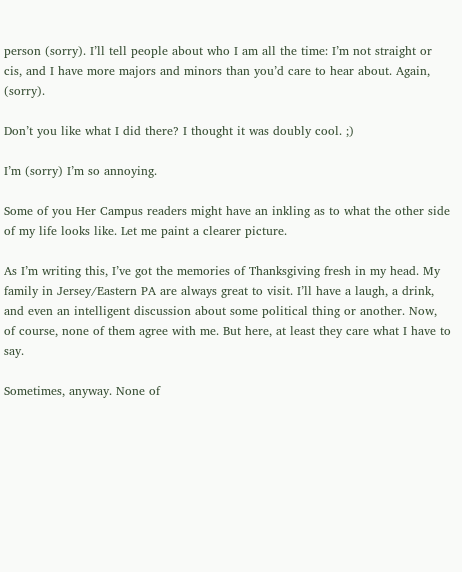person (sorry). I’ll tell people about who I am all the time: I’m not straight or cis, and I have more majors and minors than you’d care to hear about. Again, (sorry).

Don’t you like what I did there? I thought it was doubly cool. ;)

I’m (sorry) I’m so annoying.

Some of you Her Campus readers might have an inkling as to what the other side of my life looks like. Let me paint a clearer picture.

As I’m writing this, I’ve got the memories of Thanksgiving fresh in my head. My family in Jersey/Eastern PA are always great to visit. I’ll have a laugh, a drink, and even an intelligent discussion about some political thing or another. Now, of course, none of them agree with me. But here, at least they care what I have to say.

Sometimes, anyway. None of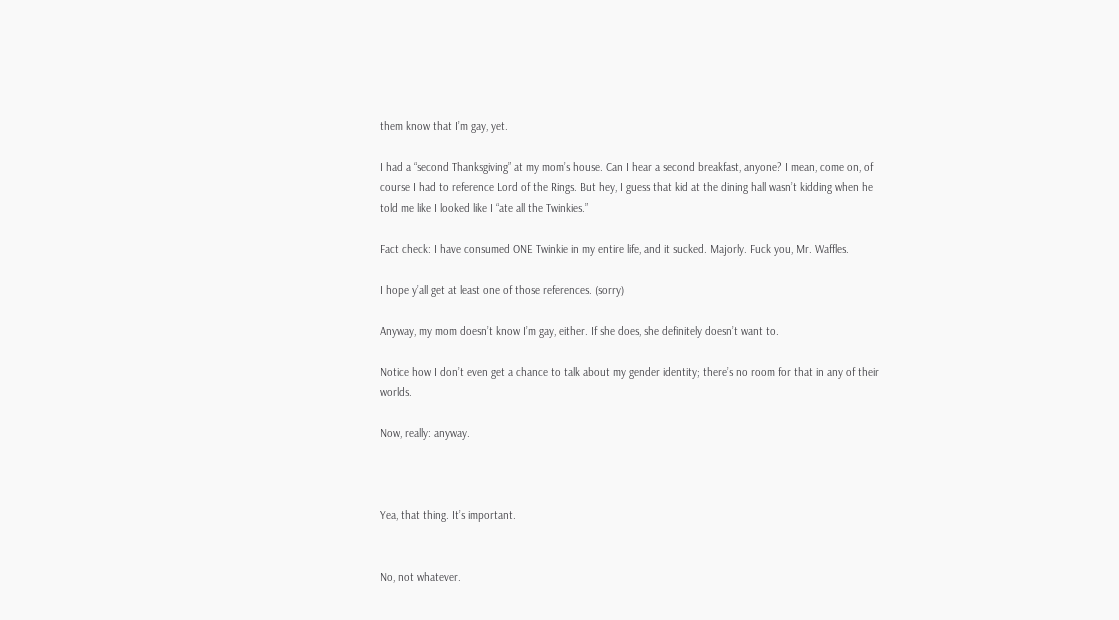them know that I’m gay, yet.

I had a “second Thanksgiving” at my mom’s house. Can I hear a second breakfast, anyone? I mean, come on, of course I had to reference Lord of the Rings. But hey, I guess that kid at the dining hall wasn’t kidding when he told me like I looked like I “ate all the Twinkies.”

Fact check: I have consumed ONE Twinkie in my entire life, and it sucked. Majorly. Fuck you, Mr. Waffles.

I hope y’all get at least one of those references. (sorry)

Anyway, my mom doesn’t know I’m gay, either. If she does, she definitely doesn’t want to.

Notice how I don’t even get a chance to talk about my gender identity; there’s no room for that in any of their worlds.

Now, really: anyway.



Yea, that thing. It’s important.


No, not whatever.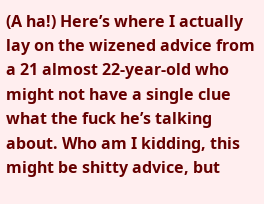(A ha!) Here’s where I actually lay on the wizened advice from a 21 almost 22-year-old who might not have a single clue what the fuck he’s talking about. Who am I kidding, this might be shitty advice, but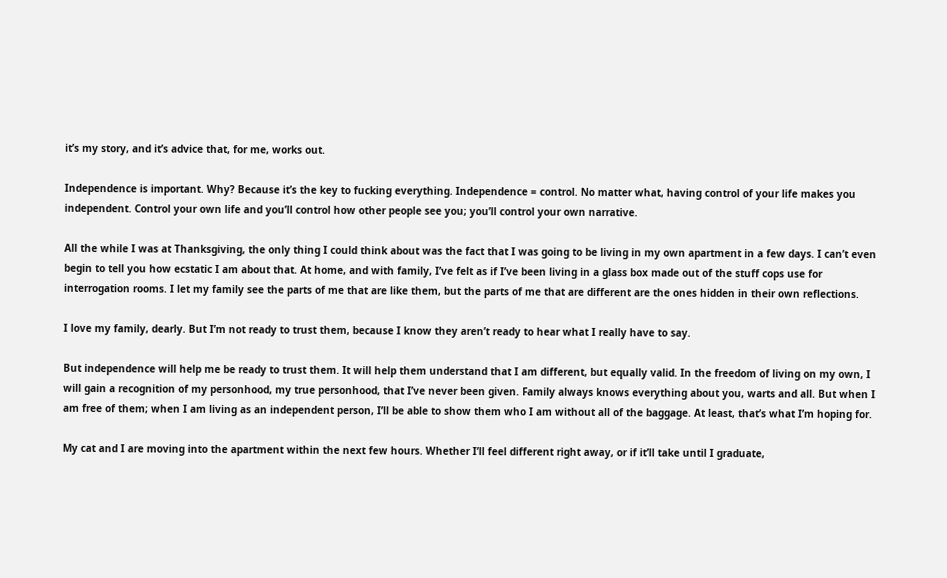it’s my story, and it’s advice that, for me, works out.

Independence is important. Why? Because it’s the key to fucking everything. Independence = control. No matter what, having control of your life makes you independent. Control your own life and you’ll control how other people see you; you’ll control your own narrative.

All the while I was at Thanksgiving, the only thing I could think about was the fact that I was going to be living in my own apartment in a few days. I can’t even begin to tell you how ecstatic I am about that. At home, and with family, I’ve felt as if I’ve been living in a glass box made out of the stuff cops use for interrogation rooms. I let my family see the parts of me that are like them, but the parts of me that are different are the ones hidden in their own reflections.

I love my family, dearly. But I’m not ready to trust them, because I know they aren’t ready to hear what I really have to say.

But independence will help me be ready to trust them. It will help them understand that I am different, but equally valid. In the freedom of living on my own, I will gain a recognition of my personhood, my true personhood, that I’ve never been given. Family always knows everything about you, warts and all. But when I am free of them; when I am living as an independent person, I’ll be able to show them who I am without all of the baggage. At least, that’s what I’m hoping for.

My cat and I are moving into the apartment within the next few hours. Whether I’ll feel different right away, or if it’ll take until I graduate,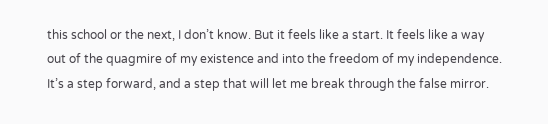this school or the next, I don’t know. But it feels like a start. It feels like a way out of the quagmire of my existence and into the freedom of my independence. It’s a step forward, and a step that will let me break through the false mirror.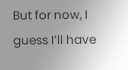But for now, I guess I’ll have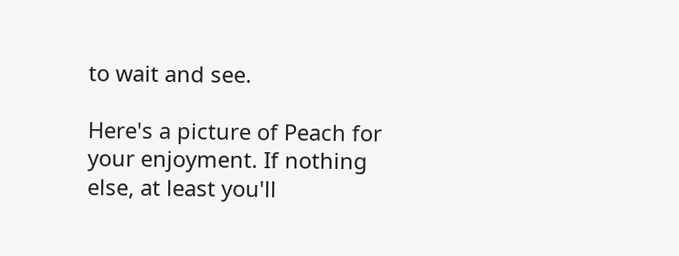to wait and see.

Here's a picture of Peach for your enjoyment. If nothing else, at least you'll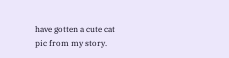have gotten a cute cat pic from my story.